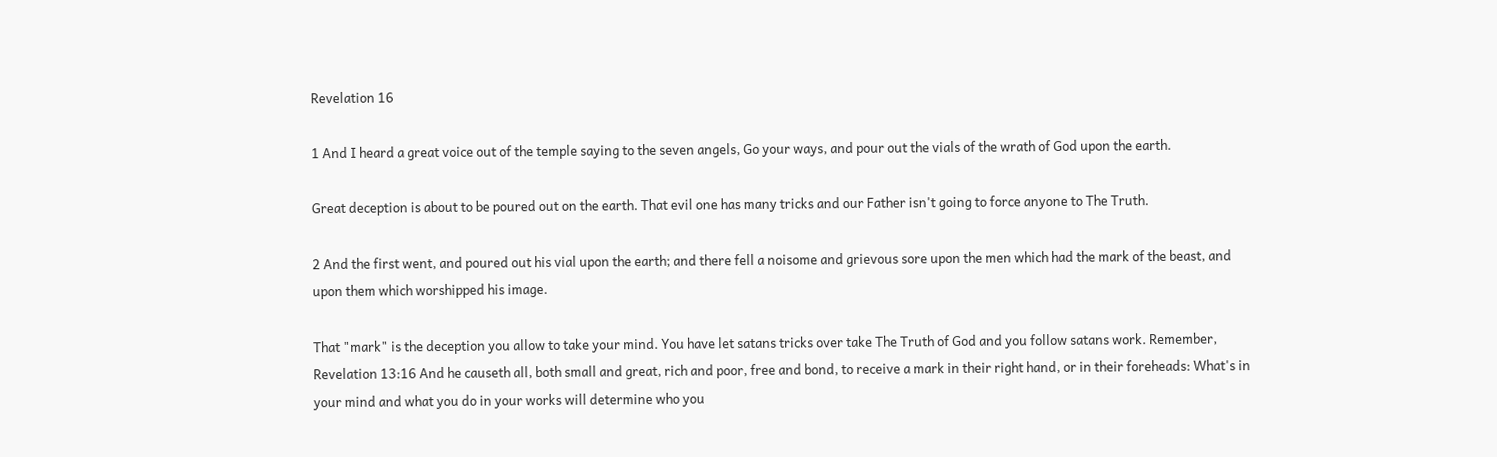Revelation 16

1 And I heard a great voice out of the temple saying to the seven angels, Go your ways, and pour out the vials of the wrath of God upon the earth.

Great deception is about to be poured out on the earth. That evil one has many tricks and our Father isn't going to force anyone to The Truth.

2 And the first went, and poured out his vial upon the earth; and there fell a noisome and grievous sore upon the men which had the mark of the beast, and upon them which worshipped his image.

That "mark" is the deception you allow to take your mind. You have let satans tricks over take The Truth of God and you follow satans work. Remember, Revelation 13:16 And he causeth all, both small and great, rich and poor, free and bond, to receive a mark in their right hand, or in their foreheads: What's in your mind and what you do in your works will determine who you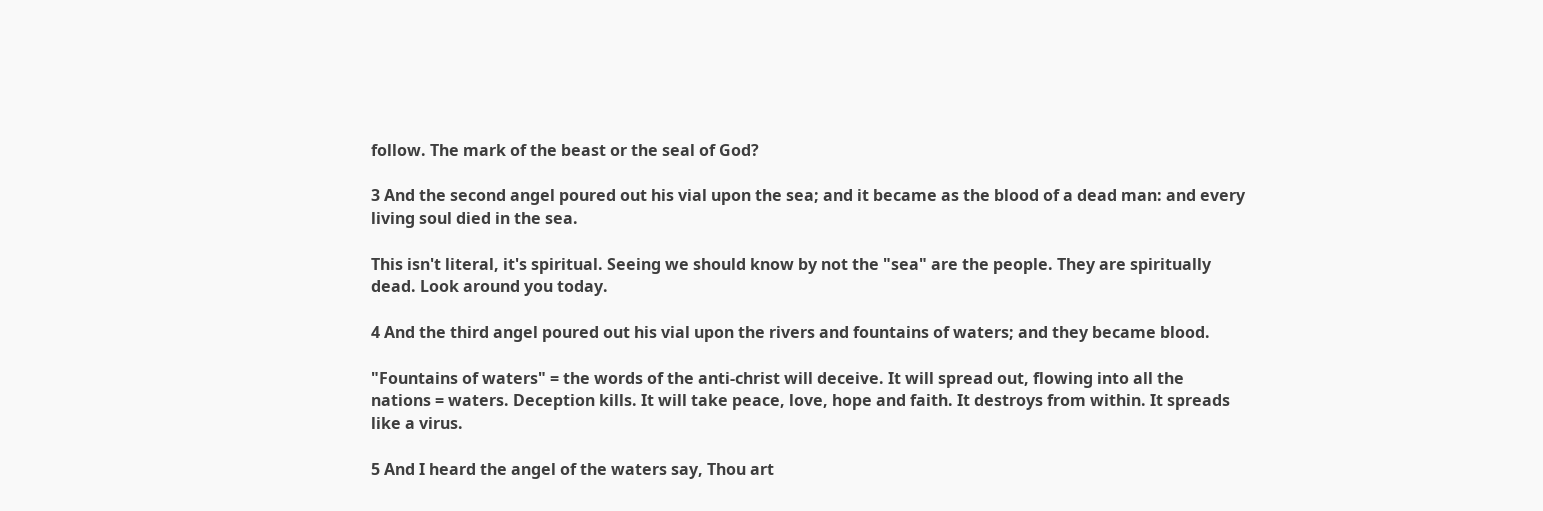follow. The mark of the beast or the seal of God?

3 And the second angel poured out his vial upon the sea; and it became as the blood of a dead man: and every living soul died in the sea.

This isn't literal, it's spiritual. Seeing we should know by not the "sea" are the people. They are spiritually dead. Look around you today.

4 And the third angel poured out his vial upon the rivers and fountains of waters; and they became blood.

"Fountains of waters" = the words of the anti-christ will deceive. It will spread out, flowing into all the nations = waters. Deception kills. It will take peace, love, hope and faith. It destroys from within. It spreads like a virus.

5 And I heard the angel of the waters say, Thou art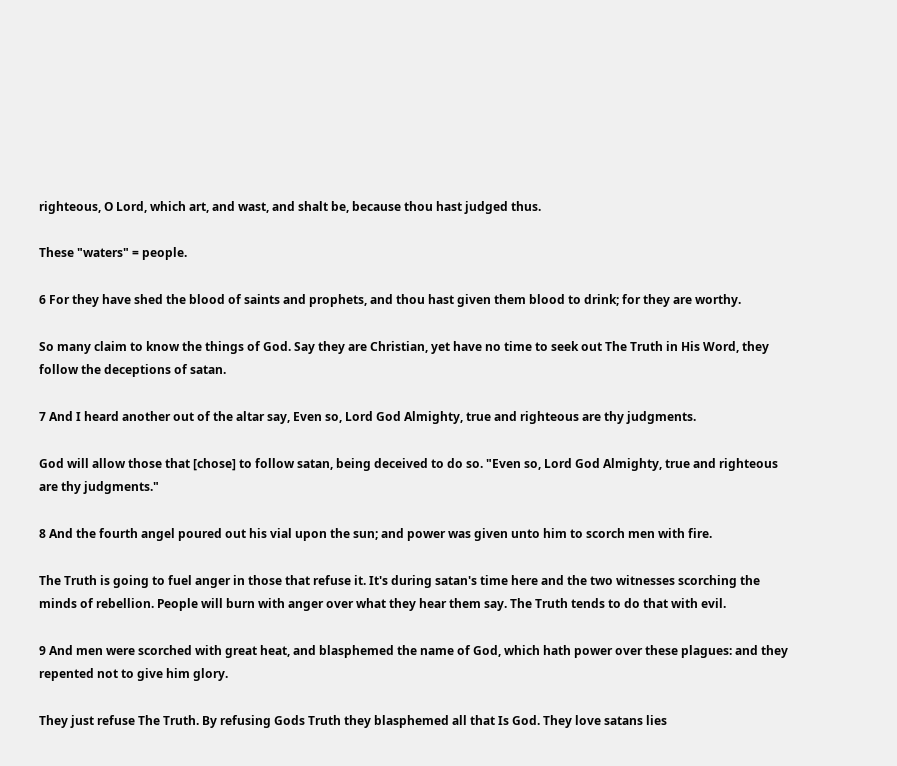righteous, O Lord, which art, and wast, and shalt be, because thou hast judged thus.

These "waters" = people.

6 For they have shed the blood of saints and prophets, and thou hast given them blood to drink; for they are worthy.

So many claim to know the things of God. Say they are Christian, yet have no time to seek out The Truth in His Word, they follow the deceptions of satan.

7 And I heard another out of the altar say, Even so, Lord God Almighty, true and righteous are thy judgments.

God will allow those that [chose] to follow satan, being deceived to do so. "Even so, Lord God Almighty, true and righteous are thy judgments."

8 And the fourth angel poured out his vial upon the sun; and power was given unto him to scorch men with fire.

The Truth is going to fuel anger in those that refuse it. It's during satan's time here and the two witnesses scorching the minds of rebellion. People will burn with anger over what they hear them say. The Truth tends to do that with evil.

9 And men were scorched with great heat, and blasphemed the name of God, which hath power over these plagues: and they repented not to give him glory.

They just refuse The Truth. By refusing Gods Truth they blasphemed all that Is God. They love satans lies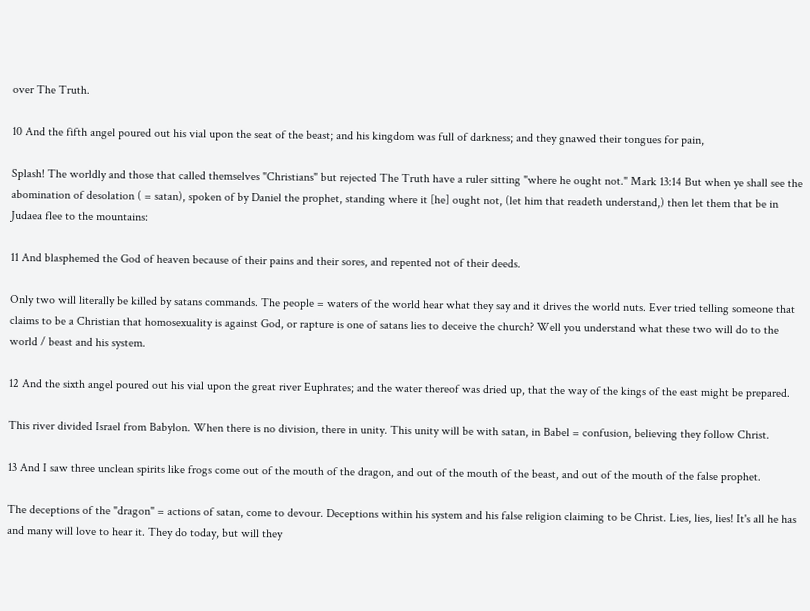over The Truth.

10 And the fifth angel poured out his vial upon the seat of the beast; and his kingdom was full of darkness; and they gnawed their tongues for pain,

Splash! The worldly and those that called themselves "Christians" but rejected The Truth have a ruler sitting "where he ought not." Mark 13:14 But when ye shall see the abomination of desolation ( = satan), spoken of by Daniel the prophet, standing where it [he] ought not, (let him that readeth understand,) then let them that be in Judaea flee to the mountains:

11 And blasphemed the God of heaven because of their pains and their sores, and repented not of their deeds.

Only two will literally be killed by satans commands. The people = waters of the world hear what they say and it drives the world nuts. Ever tried telling someone that claims to be a Christian that homosexuality is against God, or rapture is one of satans lies to deceive the church? Well you understand what these two will do to the world / beast and his system.

12 And the sixth angel poured out his vial upon the great river Euphrates; and the water thereof was dried up, that the way of the kings of the east might be prepared.

This river divided Israel from Babylon. When there is no division, there in unity. This unity will be with satan, in Babel = confusion, believing they follow Christ.

13 And I saw three unclean spirits like frogs come out of the mouth of the dragon, and out of the mouth of the beast, and out of the mouth of the false prophet.

The deceptions of the "dragon" = actions of satan, come to devour. Deceptions within his system and his false religion claiming to be Christ. Lies, lies, lies! It's all he has and many will love to hear it. They do today, but will they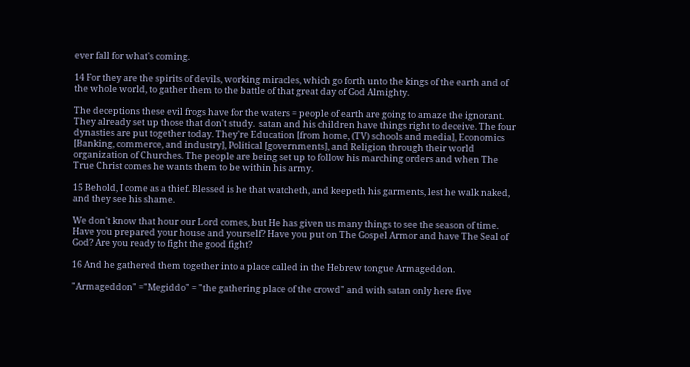ever fall for what's coming.

14 For they are the spirits of devils, working miracles, which go forth unto the kings of the earth and of the whole world, to gather them to the battle of that great day of God Almighty.

The deceptions these evil frogs have for the waters = people of earth are going to amaze the ignorant. They already set up those that don't study.  satan and his children have things right to deceive. The four dynasties are put together today. They're Education [from home, (TV) schools and media], Economics [Banking, commerce, and industry], Political [governments], and Religion through their world organization of Churches. The people are being set up to follow his marching orders and when The True Christ comes he wants them to be within his army.

15 Behold, I come as a thief. Blessed is he that watcheth, and keepeth his garments, lest he walk naked, and they see his shame.

We don't know that hour our Lord comes, but He has given us many things to see the season of time. Have you prepared your house and yourself? Have you put on The Gospel Armor and have The Seal of God? Are you ready to fight the good fight?

16 And he gathered them together into a place called in the Hebrew tongue Armageddon.

"Armageddon" ="Megiddo" = "the gathering place of the crowd" and with satan only here five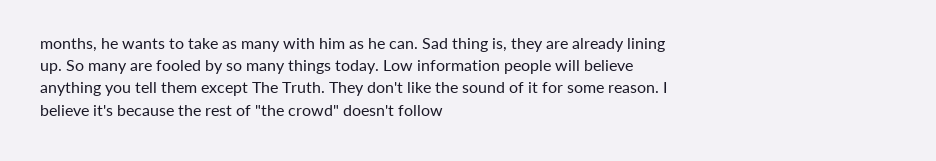months, he wants to take as many with him as he can. Sad thing is, they are already lining up. So many are fooled by so many things today. Low information people will believe anything you tell them except The Truth. They don't like the sound of it for some reason. I believe it's because the rest of "the crowd" doesn't follow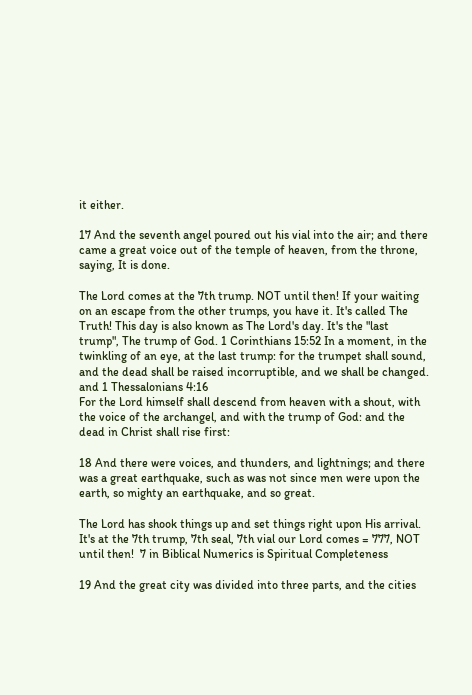it either.

17 And the seventh angel poured out his vial into the air; and there came a great voice out of the temple of heaven, from the throne, saying, It is done.

The Lord comes at the 7th trump. NOT until then! If your waiting on an escape from the other trumps, you have it. It's called The Truth! This day is also known as The Lord's day. It's the "last trump", The trump of God. 1 Corinthians 15:52 In a moment, in the twinkling of an eye, at the last trump: for the trumpet shall sound, and the dead shall be raised incorruptible, and we shall be changed. and 1 Thessalonians 4:16
For the Lord himself shall descend from heaven with a shout, with the voice of the archangel, and with the trump of God: and the dead in Christ shall rise first:

18 And there were voices, and thunders, and lightnings; and there was a great earthquake, such as was not since men were upon the earth, so mighty an earthquake, and so great.

The Lord has shook things up and set things right upon His arrival. It's at the 7th trump, 7th seal, 7th vial our Lord comes = 777, NOT until then!  7 in Biblical Numerics is Spiritual Completeness

19 And the great city was divided into three parts, and the cities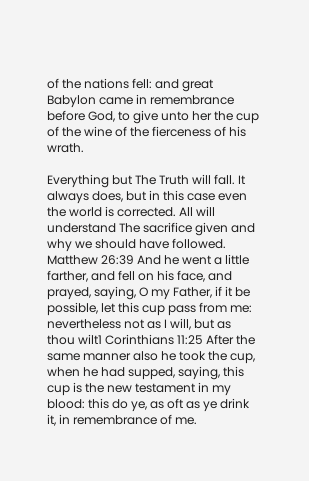of the nations fell: and great Babylon came in remembrance before God, to give unto her the cup of the wine of the fierceness of his wrath.

Everything but The Truth will fall. It always does, but in this case even the world is corrected. All will understand The sacrifice given and why we should have followed.  Matthew 26:39 And he went a little farther, and fell on his face, and prayed, saying, O my Father, if it be possible, let this cup pass from me: nevertheless not as I will, but as thou wilt1 Corinthians 11:25 After the same manner also he took the cup, when he had supped, saying, this cup is the new testament in my blood: this do ye, as oft as ye drink it, in remembrance of me.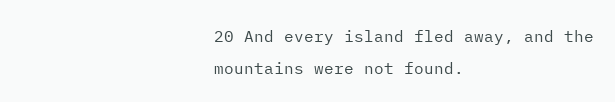20 And every island fled away, and the mountains were not found.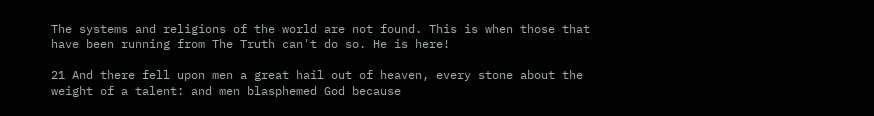The systems and religions of the world are not found. This is when those that have been running from The Truth can't do so. He is here!

21 And there fell upon men a great hail out of heaven, every stone about the weight of a talent: and men blasphemed God because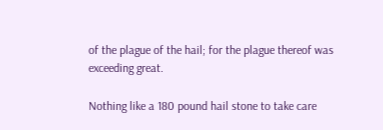of the plague of the hail; for the plague thereof was exceeding great.

Nothing like a 180 pound hail stone to take care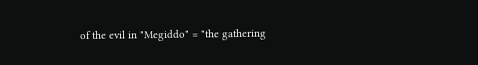of the evil in "Megiddo" = "the gathering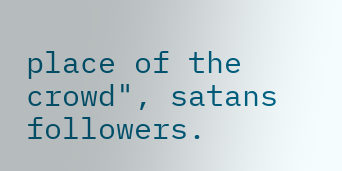place of the crowd", satans followers.